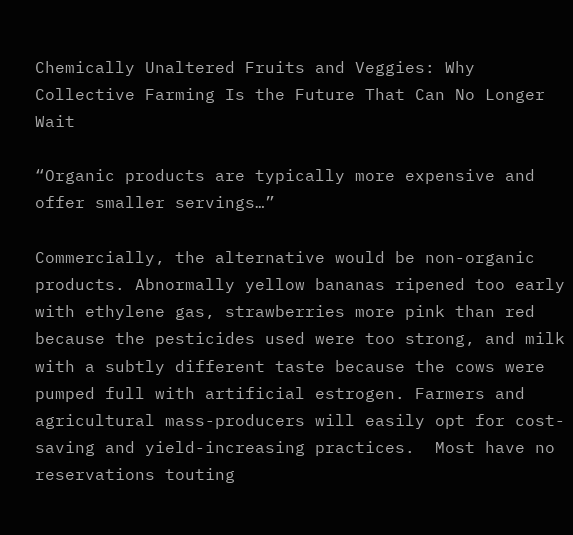Chemically Unaltered Fruits and Veggies: Why Collective Farming Is the Future That Can No Longer Wait

“Organic products are typically more expensive and offer smaller servings…”

Commercially, the alternative would be non-organic products. Abnormally yellow bananas ripened too early with ethylene gas, strawberries more pink than red because the pesticides used were too strong, and milk with a subtly different taste because the cows were pumped full with artificial estrogen. Farmers and agricultural mass-producers will easily opt for cost-saving and yield-increasing practices.  Most have no reservations touting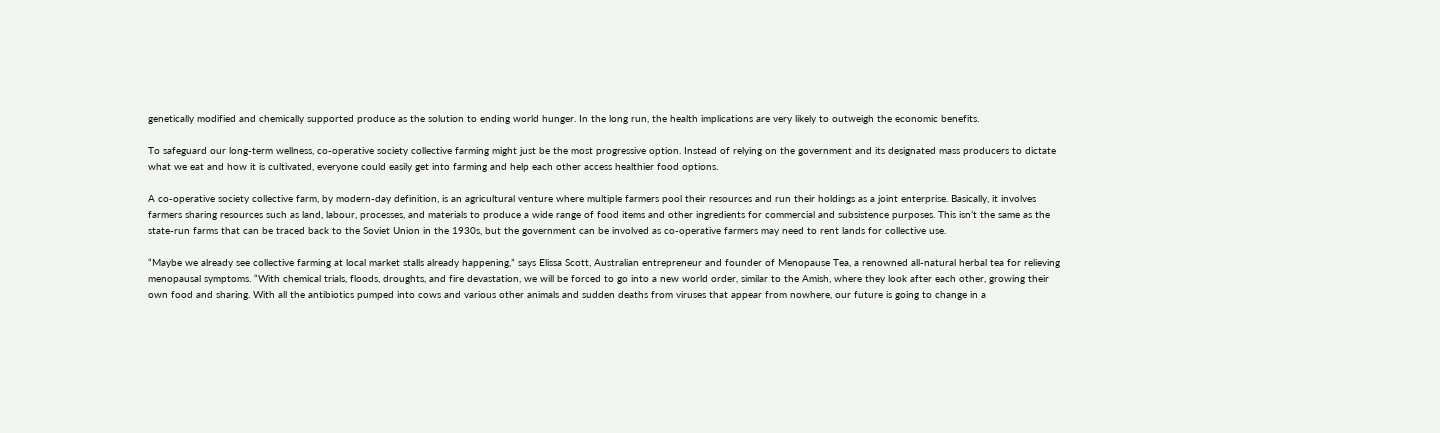genetically modified and chemically supported produce as the solution to ending world hunger. In the long run, the health implications are very likely to outweigh the economic benefits.

To safeguard our long-term wellness, co-operative society collective farming might just be the most progressive option. Instead of relying on the government and its designated mass producers to dictate what we eat and how it is cultivated, everyone could easily get into farming and help each other access healthier food options.

A co-operative society collective farm, by modern-day definition, is an agricultural venture where multiple farmers pool their resources and run their holdings as a joint enterprise. Basically, it involves farmers sharing resources such as land, labour, processes, and materials to produce a wide range of food items and other ingredients for commercial and subsistence purposes. This isn’t the same as the state-run farms that can be traced back to the Soviet Union in the 1930s, but the government can be involved as co-operative farmers may need to rent lands for collective use.

“Maybe we already see collective farming at local market stalls already happening,” says Elissa Scott, Australian entrepreneur and founder of Menopause Tea, a renowned all-natural herbal tea for relieving menopausal symptoms. “With chemical trials, floods, droughts, and fire devastation, we will be forced to go into a new world order, similar to the Amish, where they look after each other, growing their own food and sharing. With all the antibiotics pumped into cows and various other animals and sudden deaths from viruses that appear from nowhere, our future is going to change in a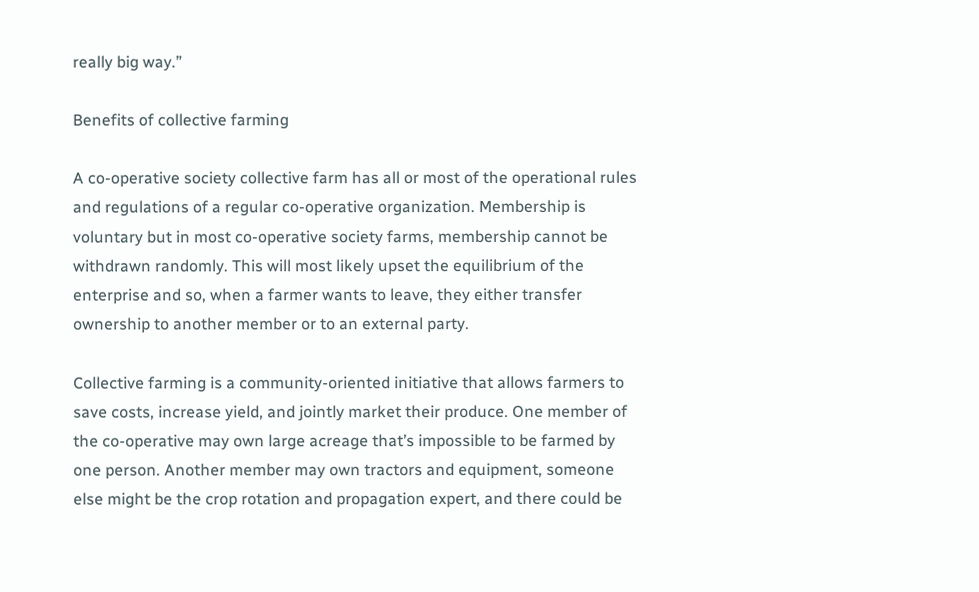really big way.”

Benefits of collective farming

A co-operative society collective farm has all or most of the operational rules and regulations of a regular co-operative organization. Membership is voluntary but in most co-operative society farms, membership cannot be withdrawn randomly. This will most likely upset the equilibrium of the enterprise and so, when a farmer wants to leave, they either transfer ownership to another member or to an external party.

Collective farming is a community-oriented initiative that allows farmers to save costs, increase yield, and jointly market their produce. One member of the co-operative may own large acreage that’s impossible to be farmed by one person. Another member may own tractors and equipment, someone else might be the crop rotation and propagation expert, and there could be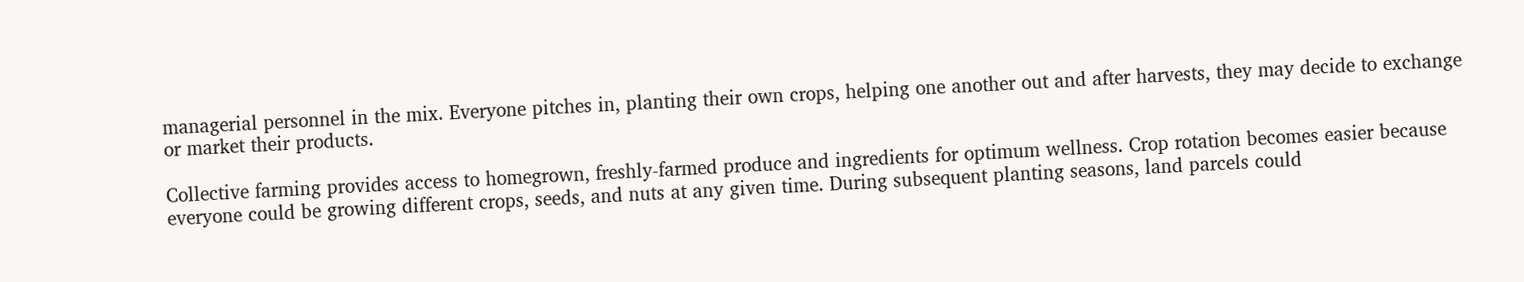managerial personnel in the mix. Everyone pitches in, planting their own crops, helping one another out and after harvests, they may decide to exchange or market their products.

Collective farming provides access to homegrown, freshly-farmed produce and ingredients for optimum wellness. Crop rotation becomes easier because everyone could be growing different crops, seeds, and nuts at any given time. During subsequent planting seasons, land parcels could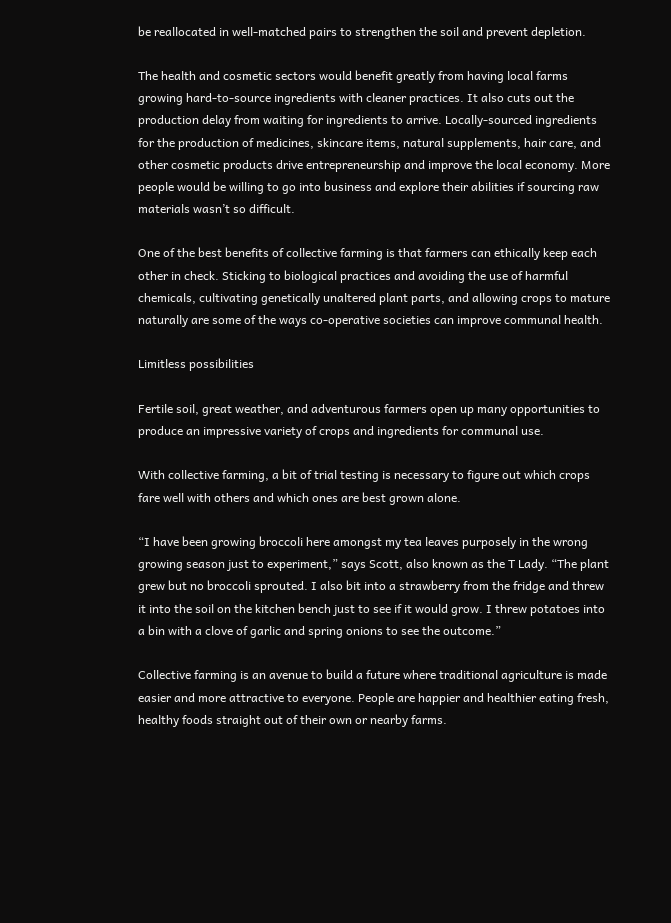be reallocated in well-matched pairs to strengthen the soil and prevent depletion.

The health and cosmetic sectors would benefit greatly from having local farms growing hard-to-source ingredients with cleaner practices. It also cuts out the production delay from waiting for ingredients to arrive. Locally-sourced ingredients for the production of medicines, skincare items, natural supplements, hair care, and other cosmetic products drive entrepreneurship and improve the local economy. More people would be willing to go into business and explore their abilities if sourcing raw materials wasn’t so difficult.

One of the best benefits of collective farming is that farmers can ethically keep each other in check. Sticking to biological practices and avoiding the use of harmful chemicals, cultivating genetically unaltered plant parts, and allowing crops to mature naturally are some of the ways co-operative societies can improve communal health.

Limitless possibilities

Fertile soil, great weather, and adventurous farmers open up many opportunities to produce an impressive variety of crops and ingredients for communal use.

With collective farming, a bit of trial testing is necessary to figure out which crops fare well with others and which ones are best grown alone.

“I have been growing broccoli here amongst my tea leaves purposely in the wrong growing season just to experiment,” says Scott, also known as the T Lady. “The plant grew but no broccoli sprouted. I also bit into a strawberry from the fridge and threw it into the soil on the kitchen bench just to see if it would grow. I threw potatoes into a bin with a clove of garlic and spring onions to see the outcome.”

Collective farming is an avenue to build a future where traditional agriculture is made easier and more attractive to everyone. People are happier and healthier eating fresh, healthy foods straight out of their own or nearby farms.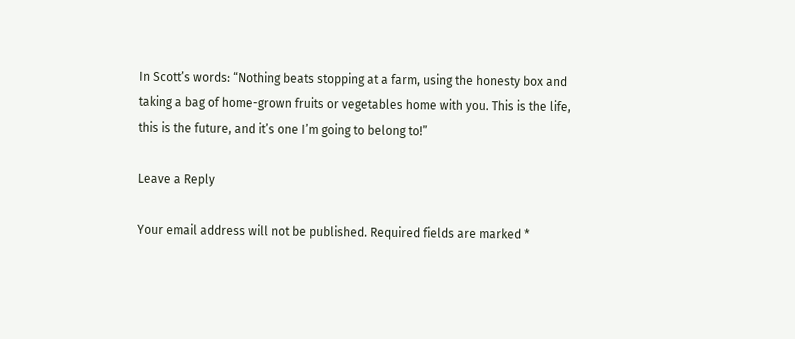In Scott’s words: “Nothing beats stopping at a farm, using the honesty box and taking a bag of home-grown fruits or vegetables home with you. This is the life, this is the future, and it’s one I’m going to belong to!”

Leave a Reply

Your email address will not be published. Required fields are marked *